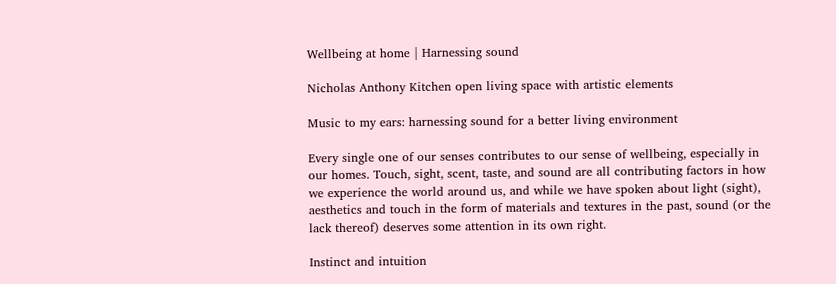Wellbeing at home | Harnessing sound

Nicholas Anthony Kitchen open living space with artistic elements

Music to my ears: harnessing sound for a better living environment

Every single one of our senses contributes to our sense of wellbeing, especially in our homes. Touch, sight, scent, taste, and sound are all contributing factors in how we experience the world around us, and while we have spoken about light (sight), aesthetics and touch in the form of materials and textures in the past, sound (or the lack thereof) deserves some attention in its own right.

Instinct and intuition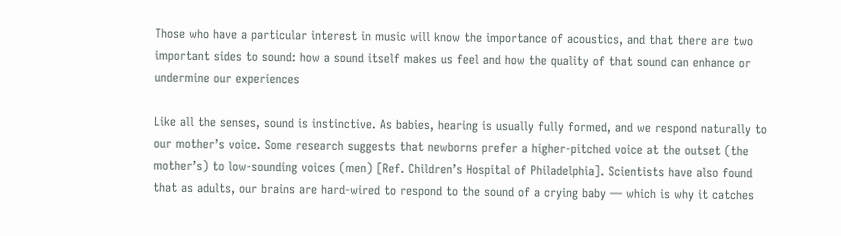Those who have a particular interest in music will know the importance of acoustics, and that there are two important sides to sound: how a sound itself makes us feel and how the quality of that sound can enhance or undermine our experiences

Like all the senses, sound is instinctive. As babies, hearing is usually fully formed, and we respond naturally to our mother’s voice. Some research suggests that newborns prefer a higher-pitched voice at the outset (the mother’s) to low-sounding voices (men) [Ref. Children’s Hospital of Philadelphia]. Scientists have also found that as adults, our brains are hard-wired to respond to the sound of a crying baby — which is why it catches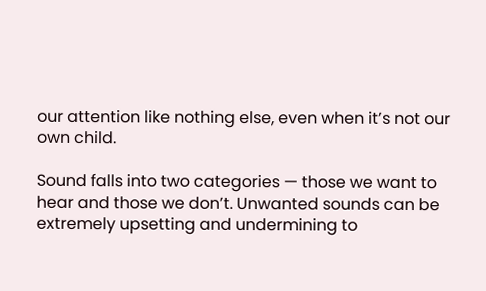our attention like nothing else, even when it’s not our own child.

Sound falls into two categories — those we want to hear and those we don’t. Unwanted sounds can be extremely upsetting and undermining to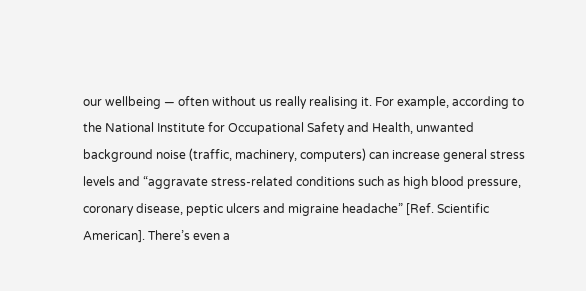our wellbeing — often without us really realising it. For example, according to the National Institute for Occupational Safety and Health, unwanted background noise (traffic, machinery, computers) can increase general stress levels and “aggravate stress-related conditions such as high blood pressure, coronary disease, peptic ulcers and migraine headache” [Ref. Scientific American]. There’s even a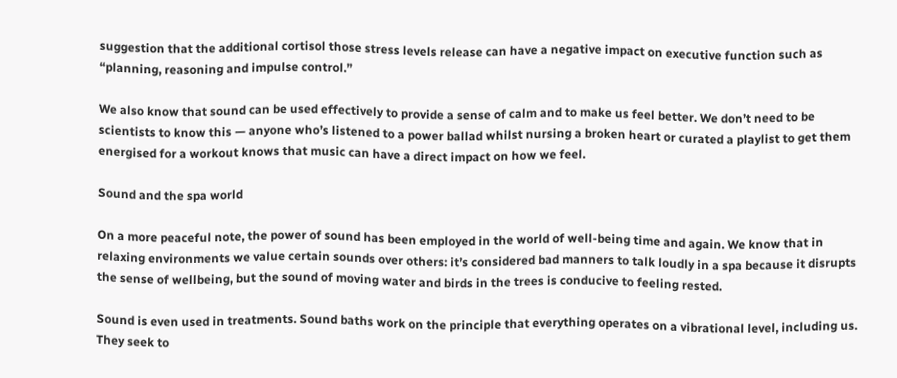suggestion that the additional cortisol those stress levels release can have a negative impact on executive function such as “planning, reasoning and impulse control.”

We also know that sound can be used effectively to provide a sense of calm and to make us feel better. We don’t need to be scientists to know this — anyone who’s listened to a power ballad whilst nursing a broken heart or curated a playlist to get them energised for a workout knows that music can have a direct impact on how we feel.

Sound and the spa world

On a more peaceful note, the power of sound has been employed in the world of well-being time and again. We know that in relaxing environments we value certain sounds over others: it’s considered bad manners to talk loudly in a spa because it disrupts the sense of wellbeing, but the sound of moving water and birds in the trees is conducive to feeling rested.

Sound is even used in treatments. Sound baths work on the principle that everything operates on a vibrational level, including us. They seek to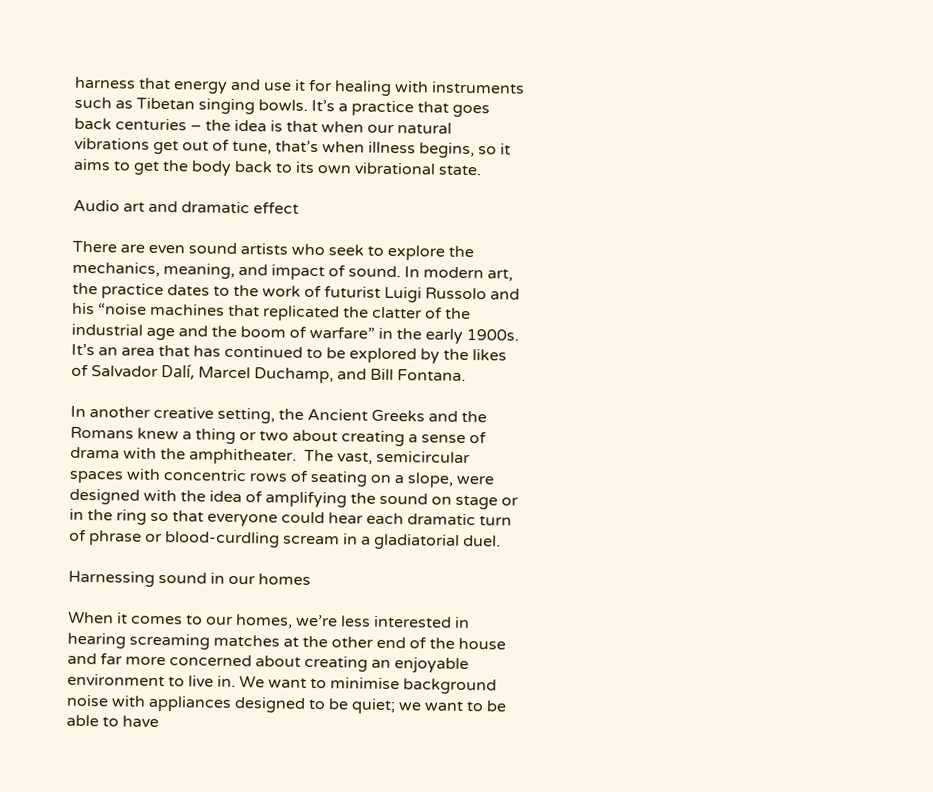harness that energy and use it for healing with instruments such as Tibetan singing bowls. It’s a practice that goes back centuries – the idea is that when our natural vibrations get out of tune, that’s when illness begins, so it aims to get the body back to its own vibrational state.

Audio art and dramatic effect

There are even sound artists who seek to explore the mechanics, meaning, and impact of sound. In modern art, the practice dates to the work of futurist Luigi Russolo and his “noise machines that replicated the clatter of the industrial age and the boom of warfare” in the early 1900s. It’s an area that has continued to be explored by the likes of Salvador Dalí, Marcel Duchamp, and Bill Fontana.

In another creative setting, the Ancient Greeks and the Romans knew a thing or two about creating a sense of drama with the amphitheater.  The vast, semicircular spaces with concentric rows of seating on a slope, were designed with the idea of amplifying the sound on stage or in the ring so that everyone could hear each dramatic turn of phrase or blood-curdling scream in a gladiatorial duel.

Harnessing sound in our homes

When it comes to our homes, we’re less interested in hearing screaming matches at the other end of the house and far more concerned about creating an enjoyable environment to live in. We want to minimise background noise with appliances designed to be quiet; we want to be able to have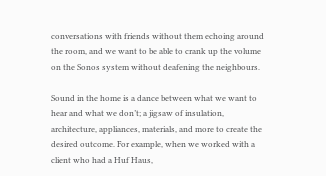conversations with friends without them echoing around the room, and we want to be able to crank up the volume on the Sonos system without deafening the neighbours.

Sound in the home is a dance between what we want to hear and what we don’t; a jigsaw of insulation, architecture, appliances, materials, and more to create the desired outcome. For example, when we worked with a client who had a Huf Haus,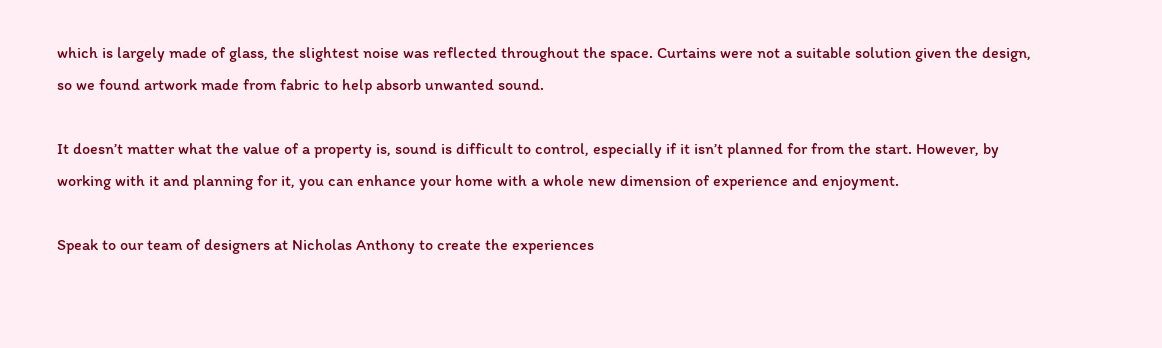which is largely made of glass, the slightest noise was reflected throughout the space. Curtains were not a suitable solution given the design, so we found artwork made from fabric to help absorb unwanted sound.

It doesn’t matter what the value of a property is, sound is difficult to control, especially if it isn’t planned for from the start. However, by working with it and planning for it, you can enhance your home with a whole new dimension of experience and enjoyment.

Speak to our team of designers at Nicholas Anthony to create the experiences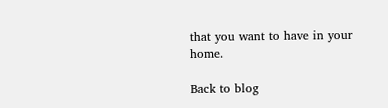that you want to have in your home.

Back to blog